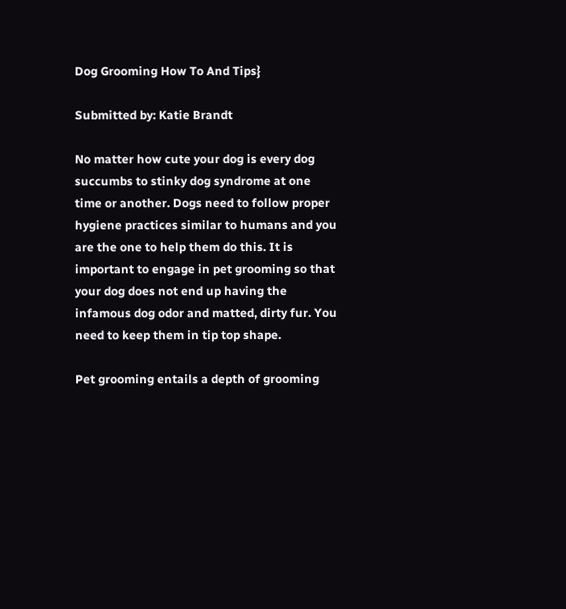Dog Grooming How To And Tips}

Submitted by: Katie Brandt

No matter how cute your dog is every dog succumbs to stinky dog syndrome at one time or another. Dogs need to follow proper hygiene practices similar to humans and you are the one to help them do this. It is important to engage in pet grooming so that your dog does not end up having the infamous dog odor and matted, dirty fur. You need to keep them in tip top shape.

Pet grooming entails a depth of grooming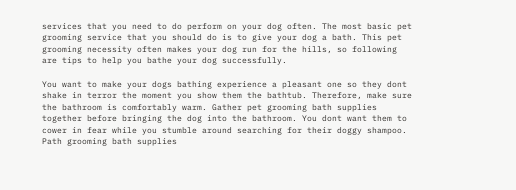services that you need to do perform on your dog often. The most basic pet grooming service that you should do is to give your dog a bath. This pet grooming necessity often makes your dog run for the hills, so following are tips to help you bathe your dog successfully.

You want to make your dogs bathing experience a pleasant one so they dont shake in terror the moment you show them the bathtub. Therefore, make sure the bathroom is comfortably warm. Gather pet grooming bath supplies together before bringing the dog into the bathroom. You dont want them to cower in fear while you stumble around searching for their doggy shampoo. Path grooming bath supplies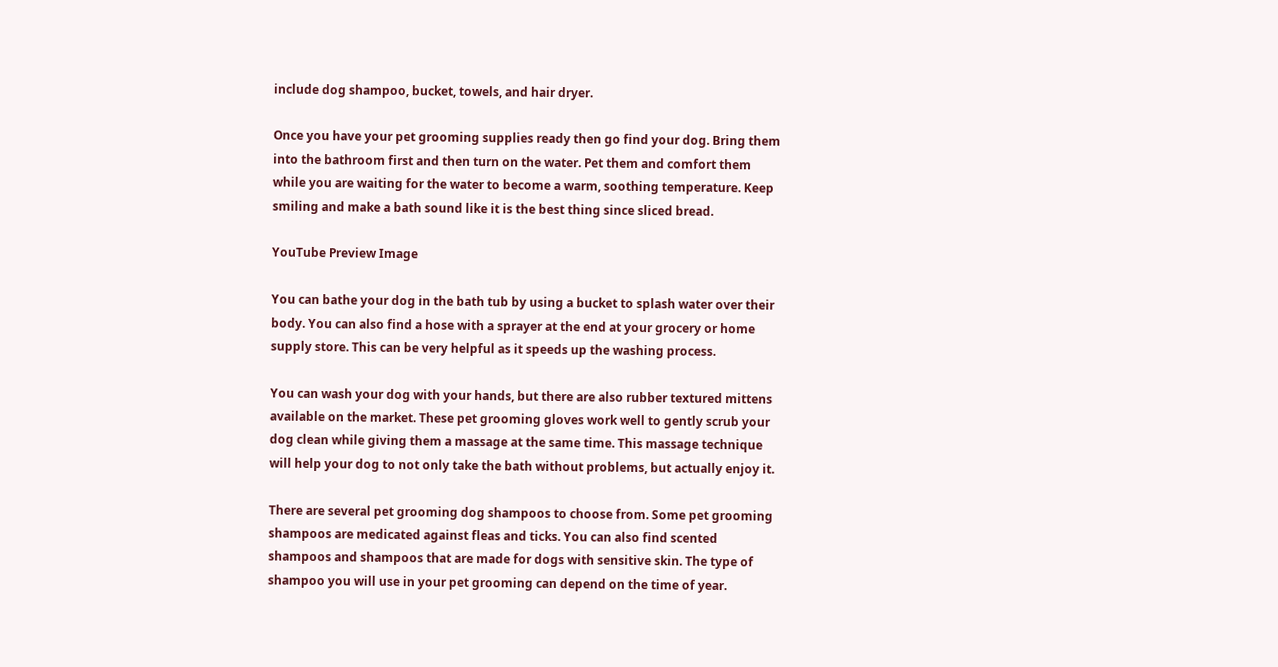include dog shampoo, bucket, towels, and hair dryer.

Once you have your pet grooming supplies ready then go find your dog. Bring them into the bathroom first and then turn on the water. Pet them and comfort them while you are waiting for the water to become a warm, soothing temperature. Keep smiling and make a bath sound like it is the best thing since sliced bread.

YouTube Preview Image

You can bathe your dog in the bath tub by using a bucket to splash water over their body. You can also find a hose with a sprayer at the end at your grocery or home supply store. This can be very helpful as it speeds up the washing process.

You can wash your dog with your hands, but there are also rubber textured mittens available on the market. These pet grooming gloves work well to gently scrub your dog clean while giving them a massage at the same time. This massage technique will help your dog to not only take the bath without problems, but actually enjoy it.

There are several pet grooming dog shampoos to choose from. Some pet grooming shampoos are medicated against fleas and ticks. You can also find scented shampoos and shampoos that are made for dogs with sensitive skin. The type of shampoo you will use in your pet grooming can depend on the time of year.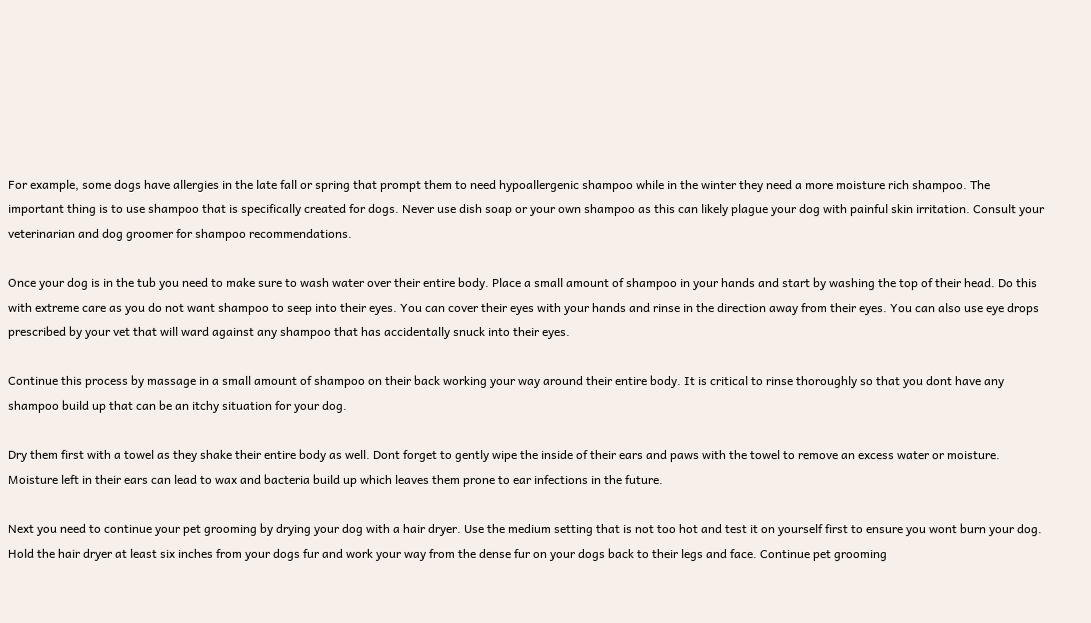For example, some dogs have allergies in the late fall or spring that prompt them to need hypoallergenic shampoo while in the winter they need a more moisture rich shampoo. The important thing is to use shampoo that is specifically created for dogs. Never use dish soap or your own shampoo as this can likely plague your dog with painful skin irritation. Consult your veterinarian and dog groomer for shampoo recommendations.

Once your dog is in the tub you need to make sure to wash water over their entire body. Place a small amount of shampoo in your hands and start by washing the top of their head. Do this with extreme care as you do not want shampoo to seep into their eyes. You can cover their eyes with your hands and rinse in the direction away from their eyes. You can also use eye drops prescribed by your vet that will ward against any shampoo that has accidentally snuck into their eyes.

Continue this process by massage in a small amount of shampoo on their back working your way around their entire body. It is critical to rinse thoroughly so that you dont have any shampoo build up that can be an itchy situation for your dog.

Dry them first with a towel as they shake their entire body as well. Dont forget to gently wipe the inside of their ears and paws with the towel to remove an excess water or moisture. Moisture left in their ears can lead to wax and bacteria build up which leaves them prone to ear infections in the future.

Next you need to continue your pet grooming by drying your dog with a hair dryer. Use the medium setting that is not too hot and test it on yourself first to ensure you wont burn your dog. Hold the hair dryer at least six inches from your dogs fur and work your way from the dense fur on your dogs back to their legs and face. Continue pet grooming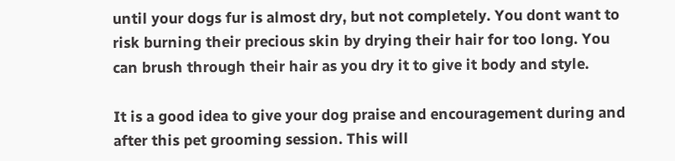until your dogs fur is almost dry, but not completely. You dont want to risk burning their precious skin by drying their hair for too long. You can brush through their hair as you dry it to give it body and style.

It is a good idea to give your dog praise and encouragement during and after this pet grooming session. This will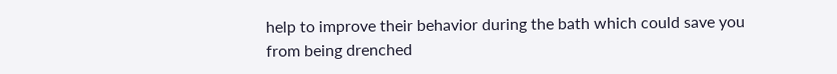help to improve their behavior during the bath which could save you from being drenched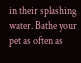in their splashing water. Bathe your pet as often as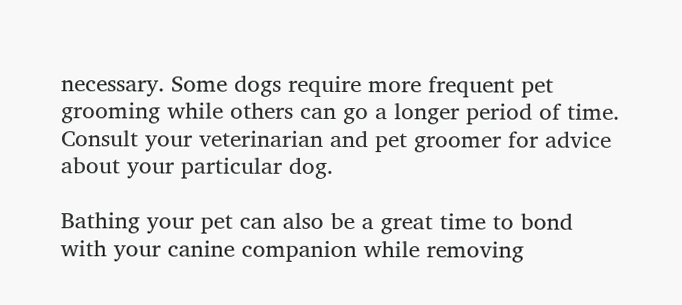necessary. Some dogs require more frequent pet grooming while others can go a longer period of time. Consult your veterinarian and pet groomer for advice about your particular dog.

Bathing your pet can also be a great time to bond with your canine companion while removing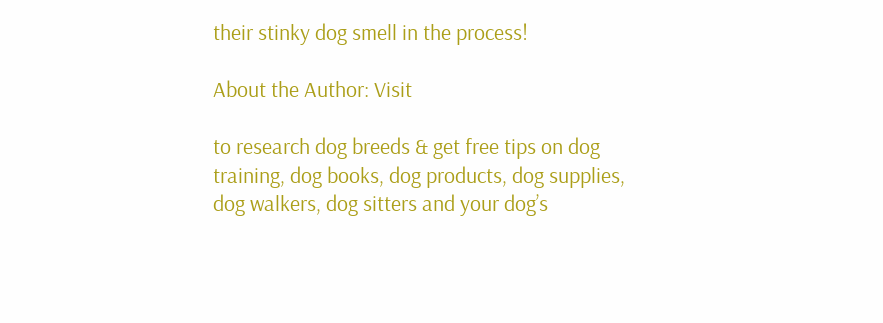their stinky dog smell in the process!

About the Author: Visit

to research dog breeds & get free tips on dog training, dog books, dog products, dog supplies, dog walkers, dog sitters and your dog’s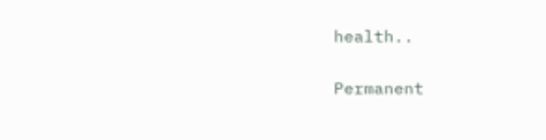health..


Permanent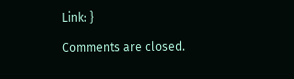Link: }

Comments are closed.